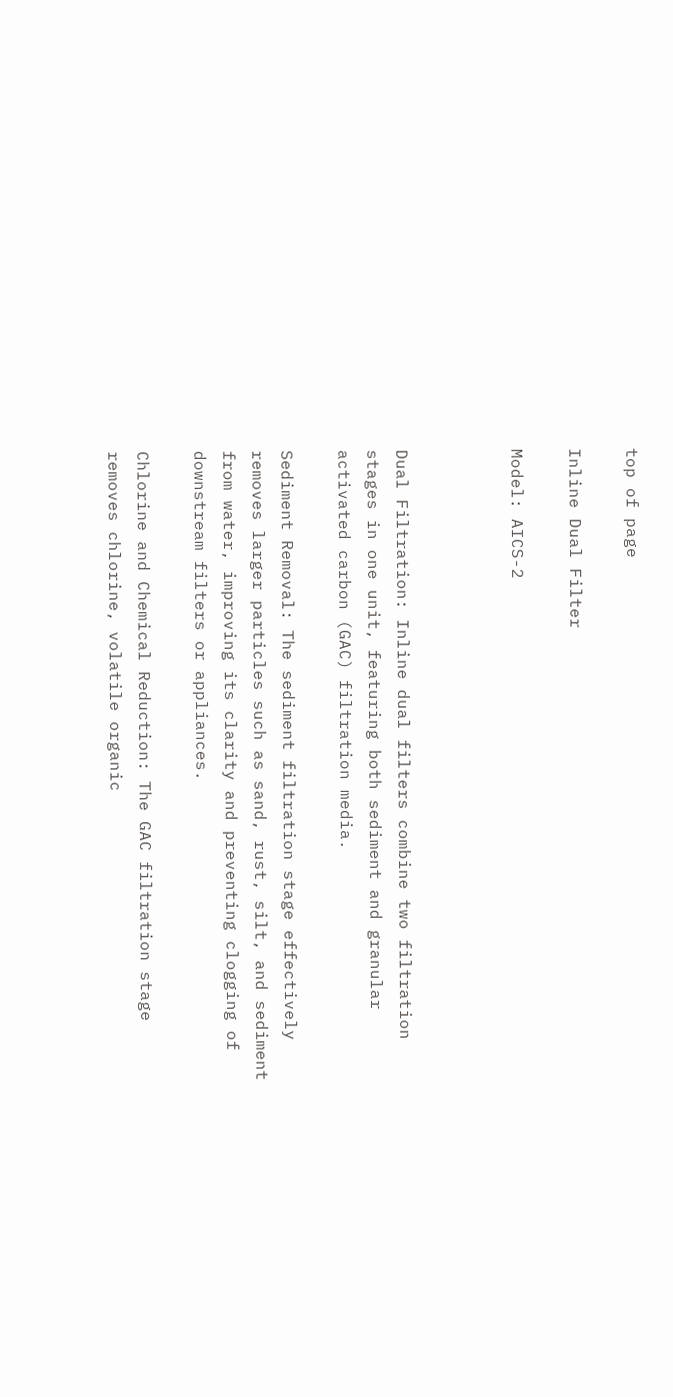top of page

Inline Dual Filter

Model: AICS-2



Dual Filtration: Inline dual filters combine two filtration stages in one unit, featuring both sediment and granular activated carbon (GAC) filtration media.

Sediment Removal: The sediment filtration stage effectively removes larger particles such as sand, rust, silt, and sediment from water, improving its clarity and preventing clogging of downstream filters or appliances.

Chlorine and Chemical Reduction: The GAC filtration stage removes chlorine, volatile organic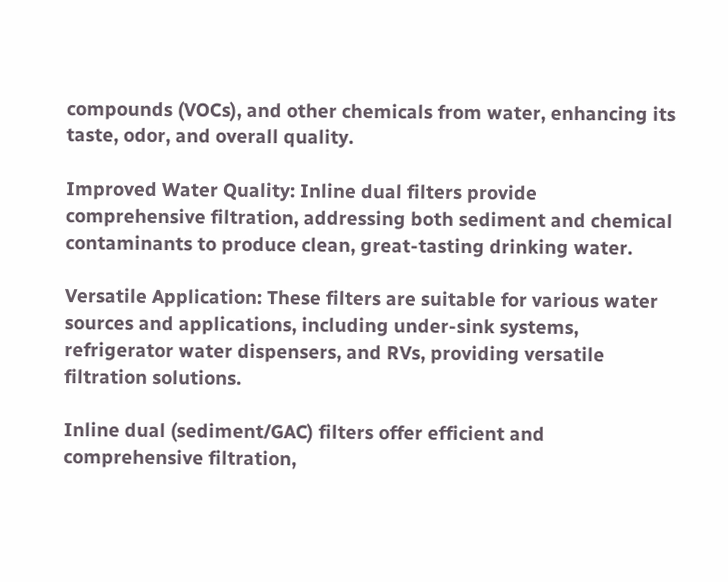compounds (VOCs), and other chemicals from water, enhancing its taste, odor, and overall quality.

Improved Water Quality: Inline dual filters provide comprehensive filtration, addressing both sediment and chemical contaminants to produce clean, great-tasting drinking water.

Versatile Application: These filters are suitable for various water sources and applications, including under-sink systems, refrigerator water dispensers, and RVs, providing versatile filtration solutions.

Inline dual (sediment/GAC) filters offer efficient and comprehensive filtration,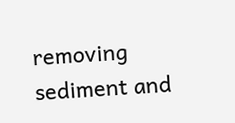removing sediment and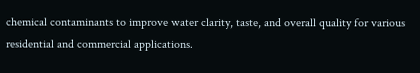chemical contaminants to improve water clarity, taste, and overall quality for various residential and commercial applications.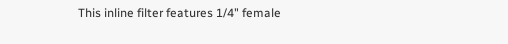This inline filter features 1/4" female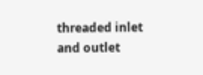threaded inlet and outlet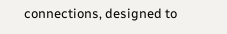connections, designed to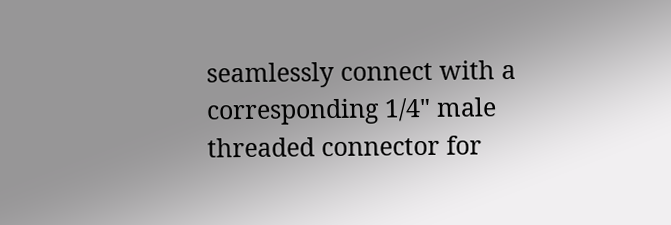seamlessly connect with a corresponding 1/4" male threaded connector for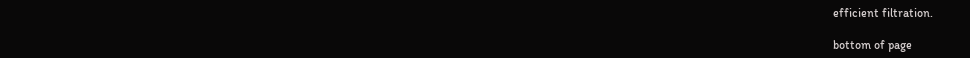efficient filtration.

bottom of page